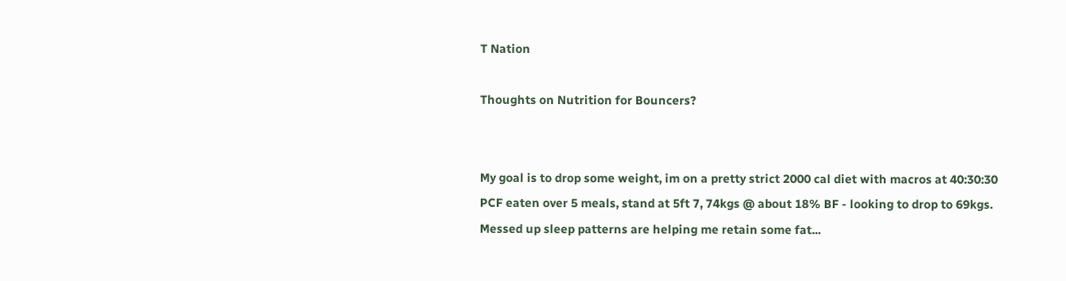T Nation

Thoughts on Nutrition for Bouncers?


My goal is to drop some weight, im on a pretty strict 2000 cal diet with macros at 40:30:30 PCF eaten over 5 meals, stand at 5ft 7, 74kgs @ about 18% BF - looking to drop to 69kgs. Messed up sleep patterns are helping me retain some fat...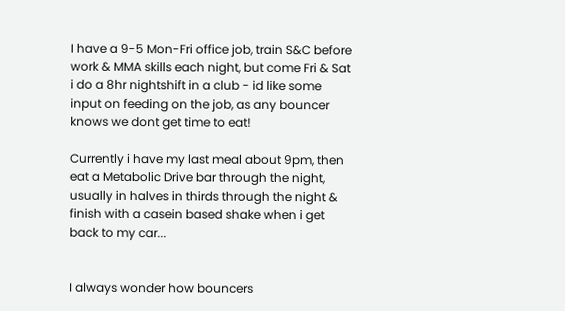I have a 9-5 Mon-Fri office job, train S&C before work & MMA skills each night, but come Fri & Sat i do a 8hr nightshift in a club - id like some input on feeding on the job, as any bouncer knows we dont get time to eat!

Currently i have my last meal about 9pm, then eat a Metabolic Drive bar through the night, usually in halves in thirds through the night & finish with a casein based shake when i get back to my car...


I always wonder how bouncers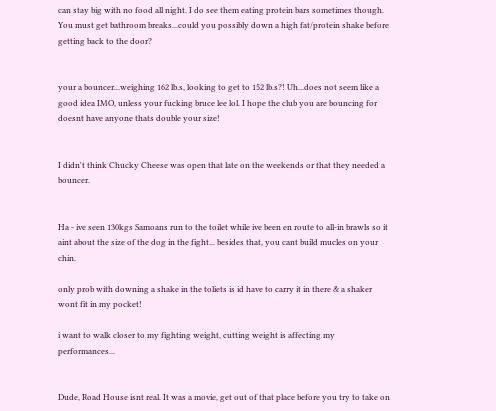can stay big with no food all night. I do see them eating protein bars sometimes though. You must get bathroom breaks...could you possibly down a high fat/protein shake before getting back to the door?


your a bouncer...weighing 162 lb.s, looking to get to 152 lb.s?! Uh...does not seem like a good idea IMO, unless your fucking bruce lee lol. I hope the club you are bouncing for doesnt have anyone thats double your size!


I didn't think Chucky Cheese was open that late on the weekends or that they needed a bouncer.


Ha - ive seen 130kgs Samoans run to the toilet while ive been en route to all-in brawls so it aint about the size of the dog in the fight... besides that, you cant build mucles on your chin.

only prob with downing a shake in the toliets is id have to carry it in there & a shaker wont fit in my pocket!

i want to walk closer to my fighting weight, cutting weight is affecting my performances...


Dude, Road House isnt real. It was a movie, get out of that place before you try to take on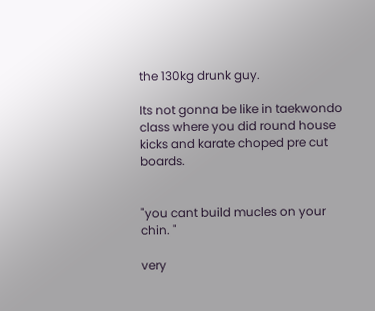the 130kg drunk guy.

Its not gonna be like in taekwondo class where you did round house kicks and karate choped pre cut boards.


"you cant build mucles on your chin. "

very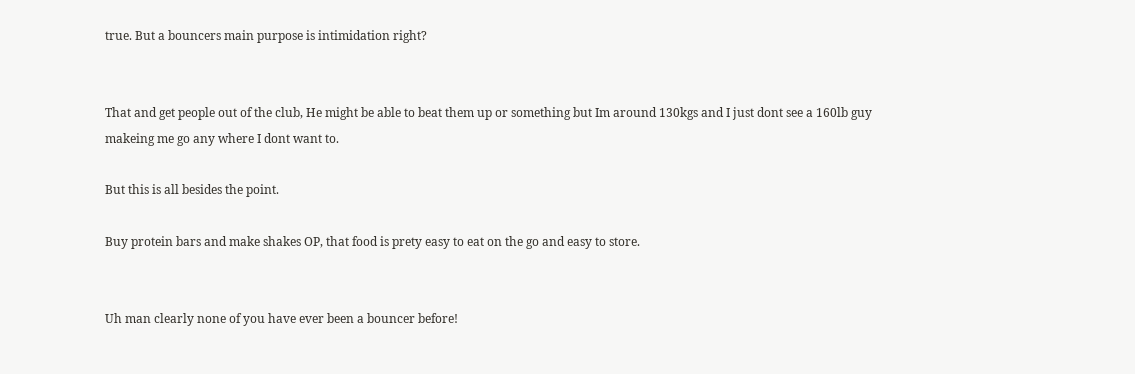true. But a bouncers main purpose is intimidation right?


That and get people out of the club, He might be able to beat them up or something but Im around 130kgs and I just dont see a 160lb guy makeing me go any where I dont want to.

But this is all besides the point.

Buy protein bars and make shakes OP, that food is prety easy to eat on the go and easy to store.


Uh man clearly none of you have ever been a bouncer before!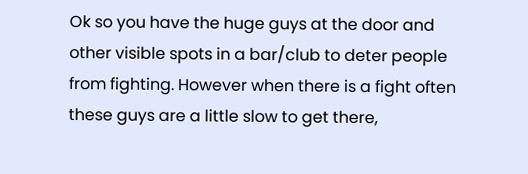Ok so you have the huge guys at the door and other visible spots in a bar/club to deter people from fighting. However when there is a fight often these guys are a little slow to get there,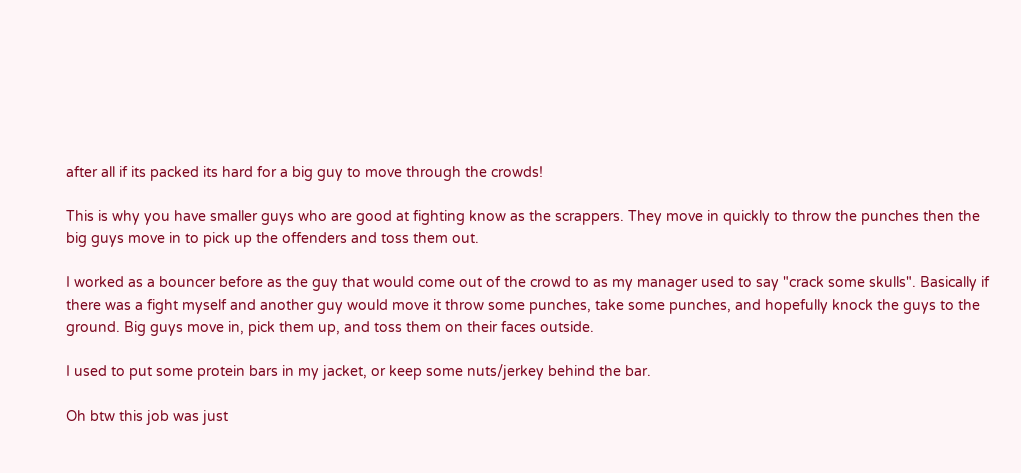after all if its packed its hard for a big guy to move through the crowds!

This is why you have smaller guys who are good at fighting know as the scrappers. They move in quickly to throw the punches then the big guys move in to pick up the offenders and toss them out.

I worked as a bouncer before as the guy that would come out of the crowd to as my manager used to say "crack some skulls". Basically if there was a fight myself and another guy would move it throw some punches, take some punches, and hopefully knock the guys to the ground. Big guys move in, pick them up, and toss them on their faces outside.

I used to put some protein bars in my jacket, or keep some nuts/jerkey behind the bar.

Oh btw this job was just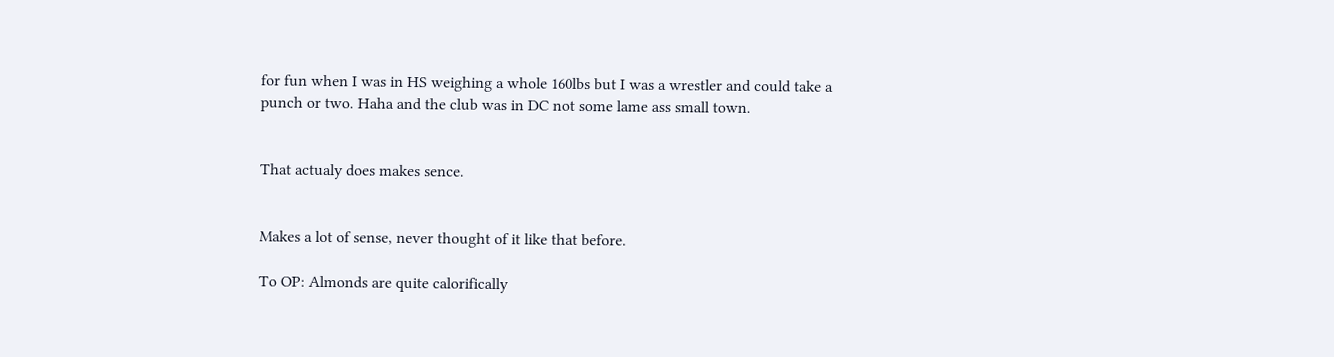for fun when I was in HS weighing a whole 160lbs but I was a wrestler and could take a punch or two. Haha and the club was in DC not some lame ass small town.


That actualy does makes sence.


Makes a lot of sense, never thought of it like that before.

To OP: Almonds are quite calorifically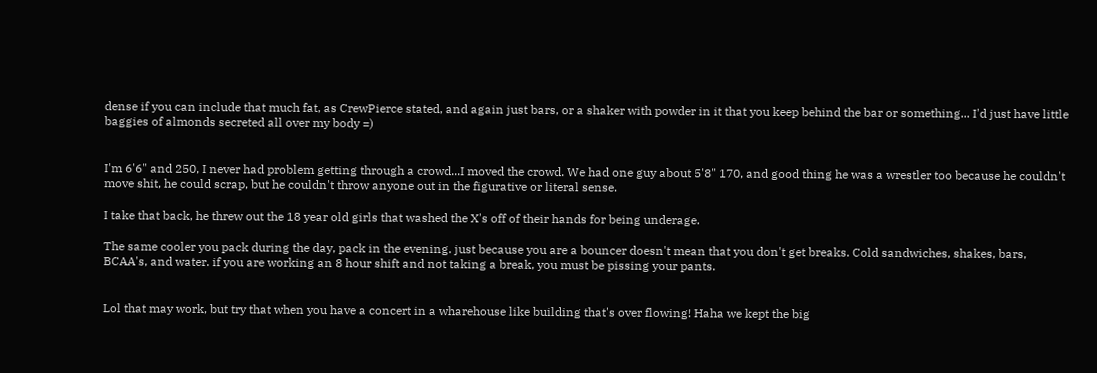dense if you can include that much fat, as CrewPierce stated, and again just bars, or a shaker with powder in it that you keep behind the bar or something... I'd just have little baggies of almonds secreted all over my body =)


I'm 6'6" and 250, I never had problem getting through a crowd...I moved the crowd. We had one guy about 5'8" 170, and good thing he was a wrestler too because he couldn't move shit, he could scrap, but he couldn't throw anyone out in the figurative or literal sense.

I take that back, he threw out the 18 year old girls that washed the X's off of their hands for being underage.

The same cooler you pack during the day, pack in the evening. just because you are a bouncer doesn't mean that you don't get breaks. Cold sandwiches, shakes, bars, BCAA's, and water. if you are working an 8 hour shift and not taking a break, you must be pissing your pants.


Lol that may work, but try that when you have a concert in a wharehouse like building that's over flowing! Haha we kept the big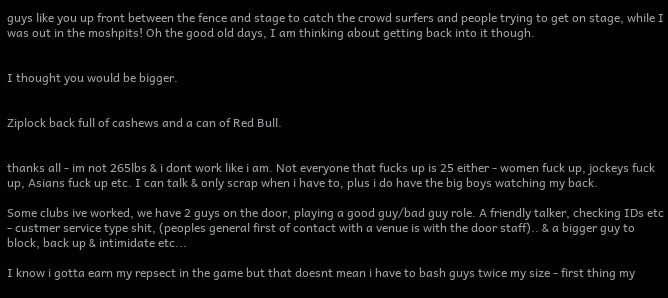guys like you up front between the fence and stage to catch the crowd surfers and people trying to get on stage, while I was out in the moshpits! Oh the good old days, I am thinking about getting back into it though.


I thought you would be bigger.


Ziplock back full of cashews and a can of Red Bull.


thanks all - im not 265lbs & i dont work like i am. Not everyone that fucks up is 25 either - women fuck up, jockeys fuck up, Asians fuck up etc. I can talk & only scrap when i have to, plus i do have the big boys watching my back.

Some clubs ive worked, we have 2 guys on the door, playing a good guy/bad guy role. A friendly talker, checking IDs etc - custmer service type shit, (peoples general first of contact with a venue is with the door staff).. & a bigger guy to block, back up & intimidate etc...

I know i gotta earn my repsect in the game but that doesnt mean i have to bash guys twice my size - first thing my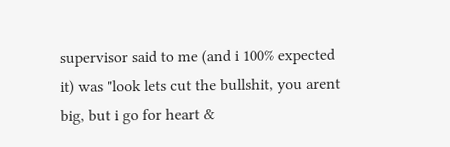supervisor said to me (and i 100% expected it) was "look lets cut the bullshit, you arent big, but i go for heart &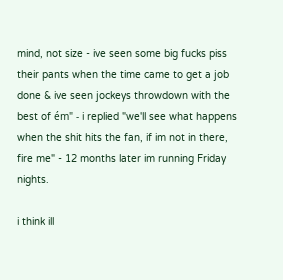mind, not size - ive seen some big fucks piss their pants when the time came to get a job done & ive seen jockeys throwdown with the best of ém" - i replied "we'll see what happens when the shit hits the fan, if im not in there, fire me" - 12 months later im running Friday nights.

i think ill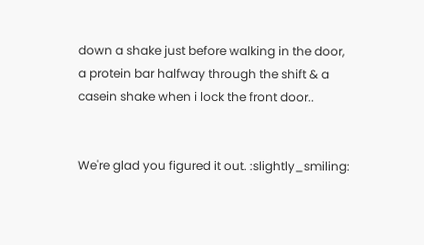down a shake just before walking in the door, a protein bar halfway through the shift & a casein shake when i lock the front door..


We're glad you figured it out. :slightly_smiling: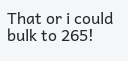That or i could bulk to 265!